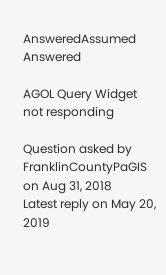AnsweredAssumed Answered

AGOL Query Widget not responding

Question asked by FranklinCountyPaGIS on Aug 31, 2018
Latest reply on May 20, 2019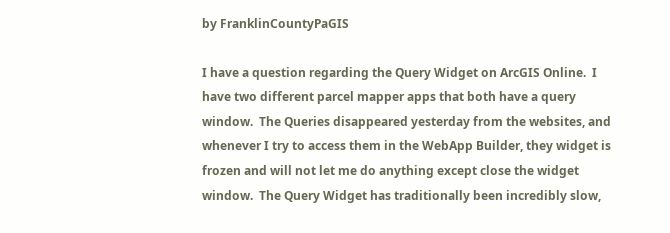by FranklinCountyPaGIS

I have a question regarding the Query Widget on ArcGIS Online.  I have two different parcel mapper apps that both have a query window.  The Queries disappeared yesterday from the websites, and whenever I try to access them in the WebApp Builder, they widget is frozen and will not let me do anything except close the widget window.  The Query Widget has traditionally been incredibly slow,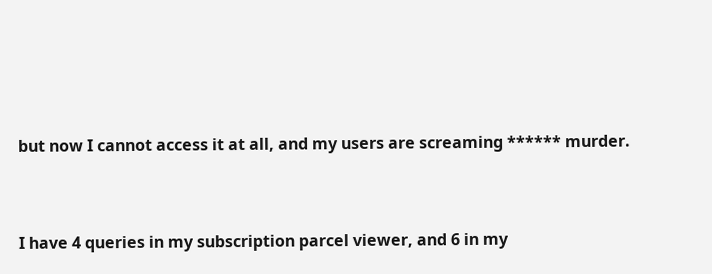but now I cannot access it at all, and my users are screaming ****** murder.


I have 4 queries in my subscription parcel viewer, and 6 in my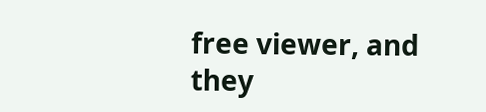free viewer, and they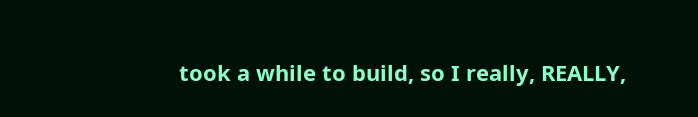took a while to build, so I really, REALLY,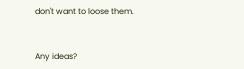don't want to loose them.


Any ideas?